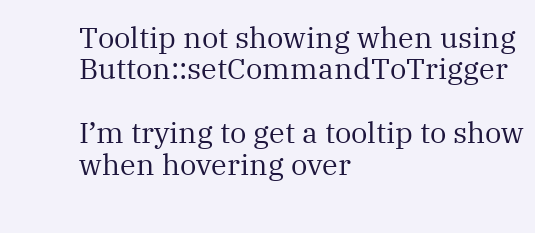Tooltip not showing when using Button::setCommandToTrigger

I’m trying to get a tooltip to show when hovering over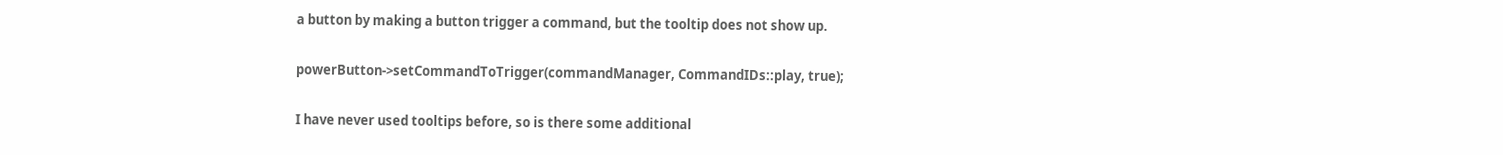a button by making a button trigger a command, but the tooltip does not show up.

powerButton->setCommandToTrigger(commandManager, CommandIDs::play, true);

I have never used tooltips before, so is there some additional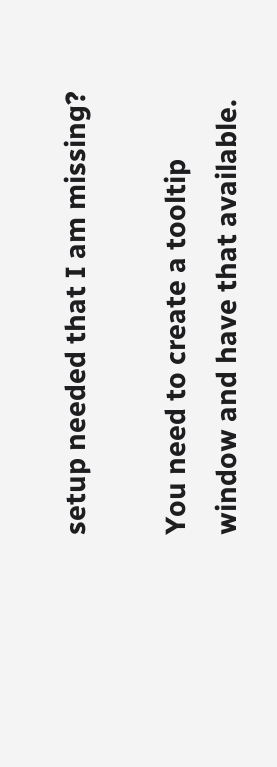setup needed that I am missing?

You need to create a tooltip window and have that available.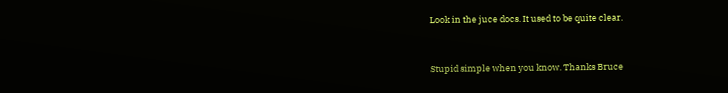Look in the juce docs. It used to be quite clear.


Stupid simple when you know. Thanks Bruce